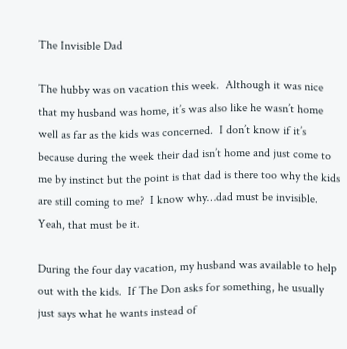The Invisible Dad

The hubby was on vacation this week.  Although it was nice that my husband was home, it’s was also like he wasn’t home well as far as the kids was concerned.  I don’t know if it’s because during the week their dad isn’t home and just come to me by instinct but the point is that dad is there too why the kids are still coming to me?  I know why…dad must be invisible.  Yeah, that must be it.

During the four day vacation, my husband was available to help out with the kids.  If The Don asks for something, he usually just says what he wants instead of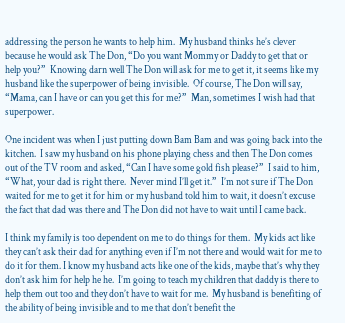addressing the person he wants to help him.  My husband thinks he’s clever because he would ask The Don, “Do you want Mommy or Daddy to get that or help you?”  Knowing darn well The Don will ask for me to get it, it seems like my husband like the superpower of being invisible.  Of course, The Don will say, “Mama, can I have or can you get this for me?”  Man, sometimes I wish had that superpower.

One incident was when I just putting down Bam Bam and was going back into the kitchen.  I saw my husband on his phone playing chess and then The Don comes out of the TV room and asked, “Can I have some gold fish please?”  I said to him, “What, your dad is right there.  Never mind I’ll get it.”  I’m not sure if The Don waited for me to get it for him or my husband told him to wait, it doesn’t excuse the fact that dad was there and The Don did not have to wait until I came back.

I think my family is too dependent on me to do things for them.  My kids act like they can’t ask their dad for anything even if I’m not there and would wait for me to do it for them. I know my husband acts like one of the kids, maybe that’s why they don’t ask him for help he he.  I’m going to teach my children that daddy is there to help them out too and they don’t have to wait for me.  My husband is benefiting of the ability of being invisible and to me that don’t benefit the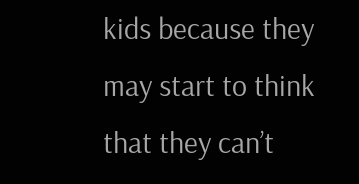kids because they may start to think that they can’t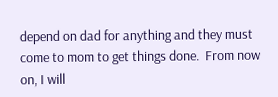depend on dad for anything and they must come to mom to get things done.  From now on, I will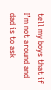tell my boys that if I’m not around and dad is to ask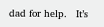dad for help.   It’s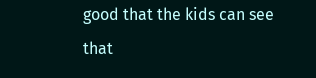good that the kids can see that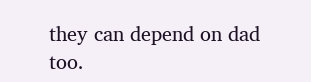they can depend on dad too.